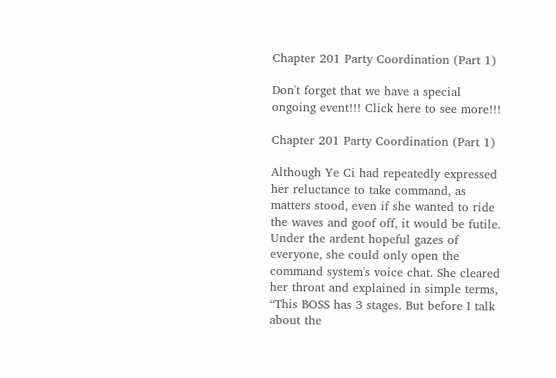Chapter 201 Party Coordination (Part 1)

Don't forget that we have a special ongoing event!!! Click here to see more!!!

Chapter 201 Party Coordination (Part 1)

Although Ye Ci had repeatedly expressed her reluctance to take command, as matters stood, even if she wanted to ride the waves and goof off, it would be futile. Under the ardent hopeful gazes of everyone, she could only open the command system's voice chat. She cleared her throat and explained in simple terms, “This BOSS has 3 stages. But before I talk about the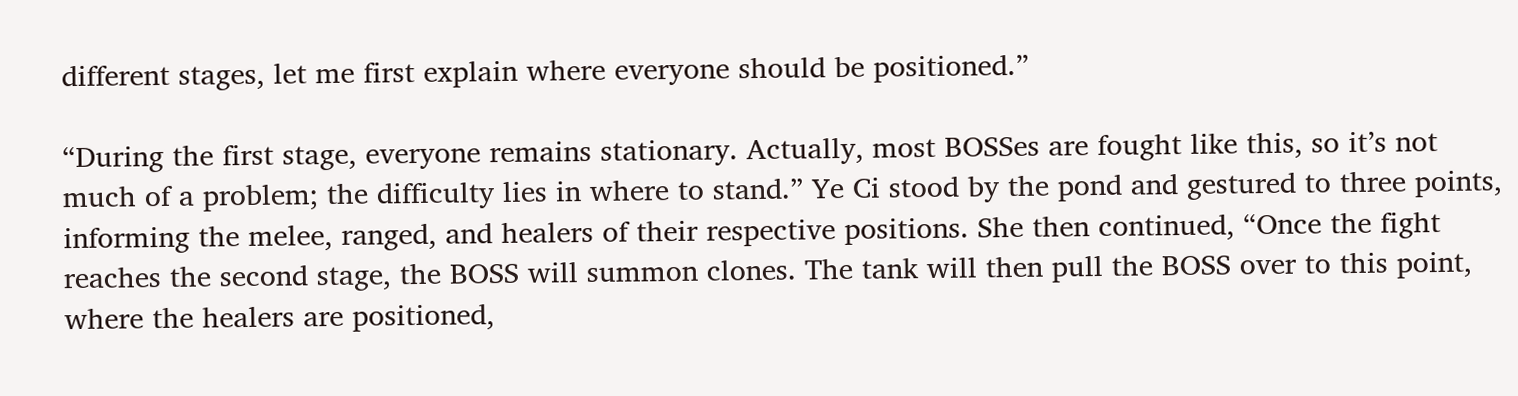different stages, let me first explain where everyone should be positioned.”

“During the first stage, everyone remains stationary. Actually, most BOSSes are fought like this, so it’s not much of a problem; the difficulty lies in where to stand.” Ye Ci stood by the pond and gestured to three points, informing the melee, ranged, and healers of their respective positions. She then continued, “Once the fight reaches the second stage, the BOSS will summon clones. The tank will then pull the BOSS over to this point, where the healers are positioned,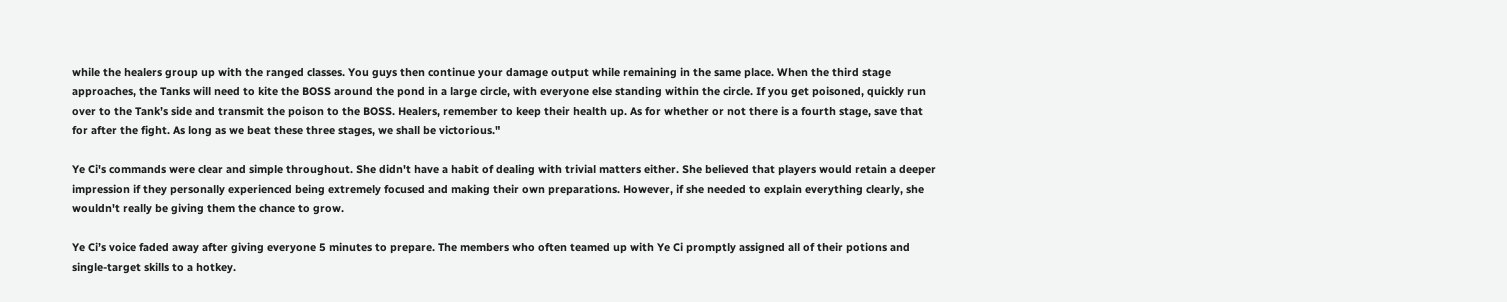while the healers group up with the ranged classes. You guys then continue your damage output while remaining in the same place. When the third stage approaches, the Tanks will need to kite the BOSS around the pond in a large circle, with everyone else standing within the circle. If you get poisoned, quickly run over to the Tank’s side and transmit the poison to the BOSS. Healers, remember to keep their health up. As for whether or not there is a fourth stage, save that for after the fight. As long as we beat these three stages, we shall be victorious."

Ye Ci's commands were clear and simple throughout. She didn't have a habit of dealing with trivial matters either. She believed that players would retain a deeper impression if they personally experienced being extremely focused and making their own preparations. However, if she needed to explain everything clearly, she wouldn't really be giving them the chance to grow.

Ye Ci’s voice faded away after giving everyone 5 minutes to prepare. The members who often teamed up with Ye Ci promptly assigned all of their potions and single-target skills to a hotkey.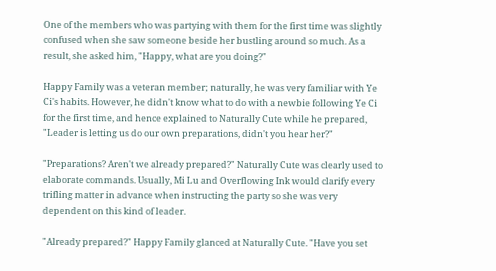One of the members who was partying with them for the first time was slightly confused when she saw someone beside her bustling around so much. As a result, she asked him, "Happy, what are you doing?"

Happy Family was a veteran member; naturally, he was very familiar with Ye Ci's habits. However, he didn't know what to do with a newbie following Ye Ci for the first time, and hence explained to Naturally Cute while he prepared, "Leader is letting us do our own preparations, didn't you hear her?"

"Preparations? Aren't we already prepared?" Naturally Cute was clearly used to elaborate commands. Usually, Mi Lu and Overflowing Ink would clarify every trifling matter in advance when instructing the party so she was very dependent on this kind of leader.

"Already prepared?" Happy Family glanced at Naturally Cute. "Have you set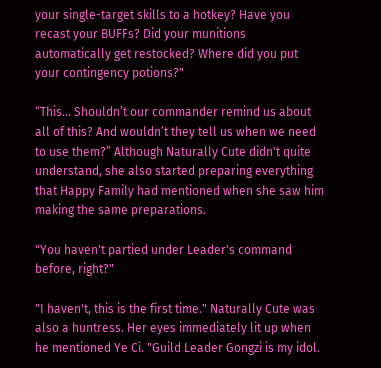your single-target skills to a hotkey? Have you recast your BUFFs? Did your munitions automatically get restocked? Where did you put your contingency potions?"

“This… Shouldn’t our commander remind us about all of this? And wouldn’t they tell us when we need to use them?” Although Naturally Cute didn't quite understand, she also started preparing everything that Happy Family had mentioned when she saw him making the same preparations.

"You haven't partied under Leader's command before, right?"

"I haven't, this is the first time." Naturally Cute was also a huntress. Her eyes immediately lit up when he mentioned Ye Ci. "Guild Leader Gongzi is my idol.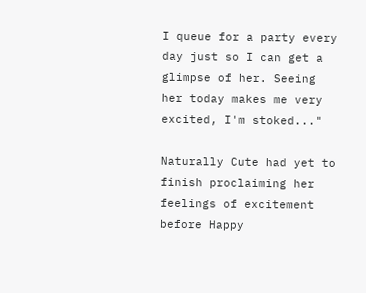I queue for a party every day just so I can get a glimpse of her. Seeing her today makes me very excited, I'm stoked..."

Naturally Cute had yet to finish proclaiming her feelings of excitement before Happy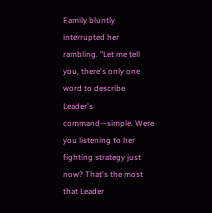Family bluntly interrupted her rambling. "Let me tell you, there's only one word to describe Leader's command—simple. Were you listening to her fighting strategy just now? That's the most that Leader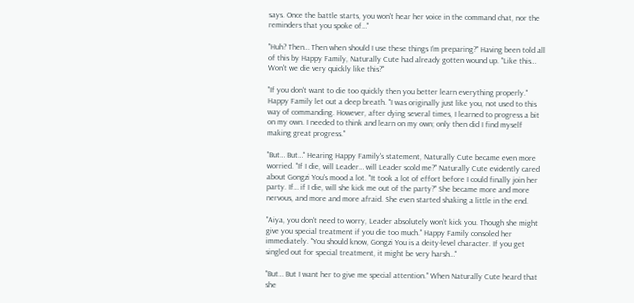says. Once the battle starts, you won't hear her voice in the command chat, nor the reminders that you spoke of…"

"Huh? Then… Then when should I use these things I’m preparing?" Having been told all of this by Happy Family, Naturally Cute had already gotten wound up. "Like this… Won't we die very quickly like this?"

"If you don't want to die too quickly then you better learn everything properly." Happy Family let out a deep breath. "I was originally just like you, not used to this way of commanding. However, after dying several times, I learned to progress a bit on my own. I needed to think and learn on my own; only then did I find myself making great progress."

"But… But…" Hearing Happy Family's statement, Naturally Cute became even more worried. "If I die, will Leader… will Leader scold me?" Naturally Cute evidently cared about Gongzi You's mood a lot. "It took a lot of effort before I could finally join her party. If… if I die, will she kick me out of the party?" She became more and more nervous, and more and more afraid. She even started shaking a little in the end.

"Aiya, you don't need to worry, Leader absolutely won’t kick you. Though she might give you special treatment if you die too much." Happy Family consoled her immediately. "You should know, Gongzi You is a deity-level character. If you get singled out for special treatment, it might be very harsh…"

"But… But I want her to give me special attention." When Naturally Cute heard that she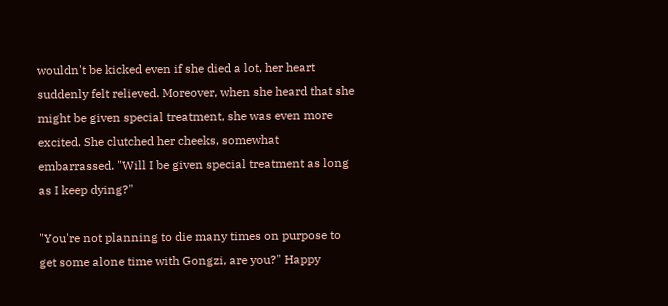wouldn't be kicked even if she died a lot, her heart suddenly felt relieved. Moreover, when she heard that she might be given special treatment, she was even more excited. She clutched her cheeks, somewhat embarrassed. "Will I be given special treatment as long as I keep dying?"

"You're not planning to die many times on purpose to get some alone time with Gongzi, are you?" Happy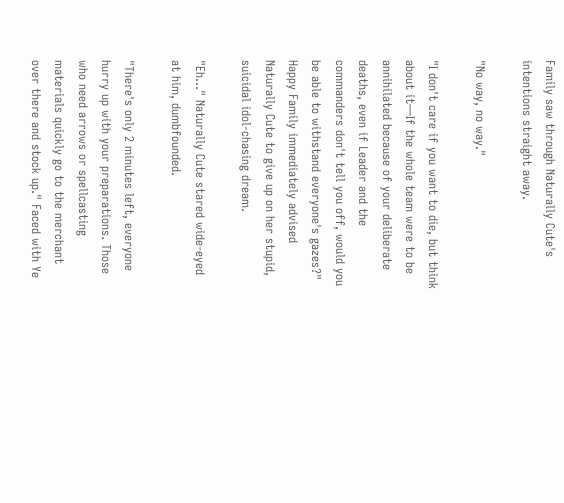Family saw through Naturally Cute's intentions straight away.

"No way, no way."

"I don't care if you want to die, but think about it—If the whole team were to be annihilated because of your deliberate deaths, even if Leader and the commanders don't tell you off, would you be able to withstand everyone's gazes?" Happy Family immediately advised Naturally Cute to give up on her stupid, suicidal idol-chasing dream.

"Eh…" Naturally Cute stared wide-eyed at him, dumbfounded.

"There's only 2 minutes left, everyone hurry up with your preparations. Those who need arrows or spellcasting materials quickly go to the merchant over there and stock up." Faced with Ye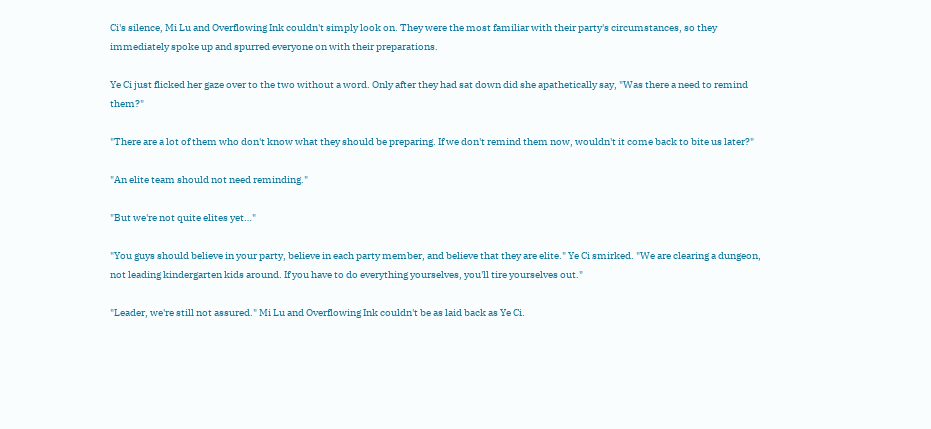Ci's silence, Mi Lu and Overflowing Ink couldn't simply look on. They were the most familiar with their party's circumstances, so they immediately spoke up and spurred everyone on with their preparations.

Ye Ci just flicked her gaze over to the two without a word. Only after they had sat down did she apathetically say, "Was there a need to remind them?"

"There are a lot of them who don't know what they should be preparing. If we don't remind them now, wouldn't it come back to bite us later?"

"An elite team should not need reminding."

"But we're not quite elites yet…"

"You guys should believe in your party, believe in each party member, and believe that they are elite." Ye Ci smirked. "We are clearing a dungeon, not leading kindergarten kids around. If you have to do everything yourselves, you'll tire yourselves out."

"Leader, we're still not assured." Mi Lu and Overflowing Ink couldn't be as laid back as Ye Ci.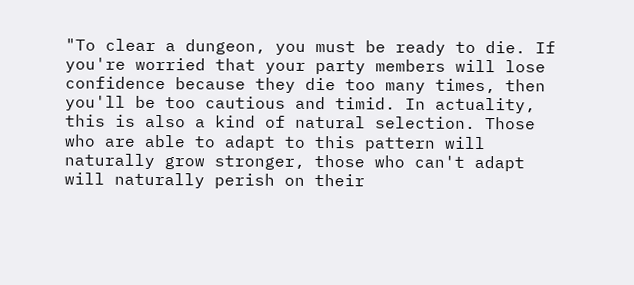"To clear a dungeon, you must be ready to die. If you're worried that your party members will lose confidence because they die too many times, then you'll be too cautious and timid. In actuality, this is also a kind of natural selection. Those who are able to adapt to this pattern will naturally grow stronger, those who can't adapt will naturally perish on their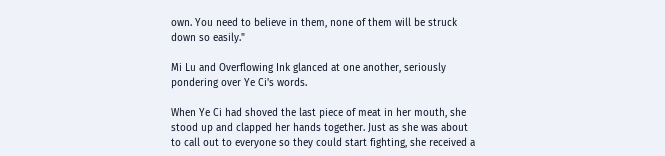own. You need to believe in them, none of them will be struck down so easily."

Mi Lu and Overflowing Ink glanced at one another, seriously pondering over Ye Ci's words.

When Ye Ci had shoved the last piece of meat in her mouth, she stood up and clapped her hands together. Just as she was about to call out to everyone so they could start fighting, she received a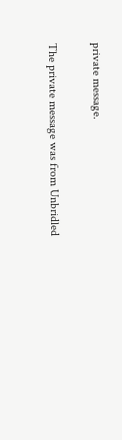private message.

The private message was from Unbridled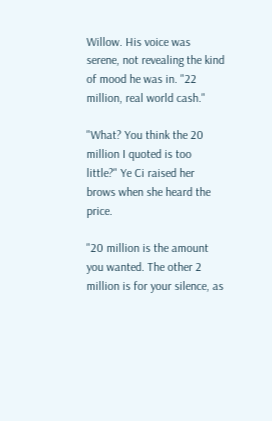Willow. His voice was serene, not revealing the kind of mood he was in. "22 million, real world cash."

"What? You think the 20 million I quoted is too little?" Ye Ci raised her brows when she heard the price.

"20 million is the amount you wanted. The other 2 million is for your silence, as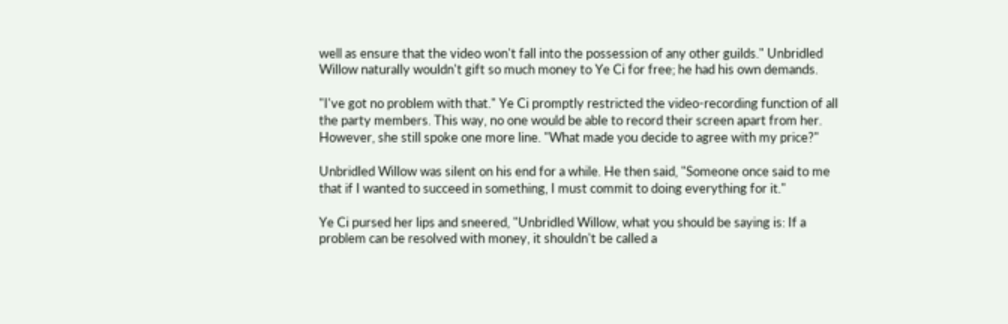well as ensure that the video won't fall into the possession of any other guilds." Unbridled Willow naturally wouldn't gift so much money to Ye Ci for free; he had his own demands.

"I've got no problem with that." Ye Ci promptly restricted the video-recording function of all the party members. This way, no one would be able to record their screen apart from her. However, she still spoke one more line. "What made you decide to agree with my price?"

Unbridled Willow was silent on his end for a while. He then said, "Someone once said to me that if I wanted to succeed in something, I must commit to doing everything for it."

Ye Ci pursed her lips and sneered, "Unbridled Willow, what you should be saying is: If a problem can be resolved with money, it shouldn't be called a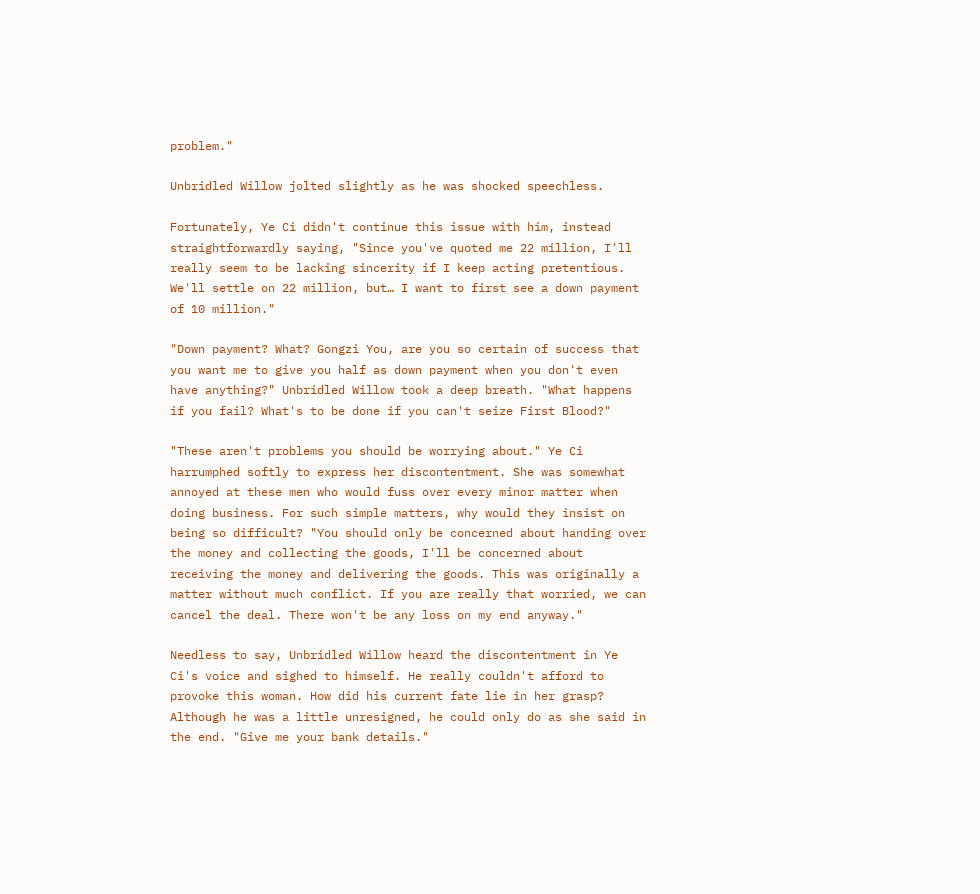problem."

Unbridled Willow jolted slightly as he was shocked speechless.

Fortunately, Ye Ci didn't continue this issue with him, instead straightforwardly saying, "Since you've quoted me 22 million, I'll really seem to be lacking sincerity if I keep acting pretentious. We'll settle on 22 million, but… I want to first see a down payment of 10 million."

"Down payment? What? Gongzi You, are you so certain of success that you want me to give you half as down payment when you don't even have anything?" Unbridled Willow took a deep breath. "What happens if you fail? What's to be done if you can't seize First Blood?"

"These aren't problems you should be worrying about." Ye Ci harrumphed softly to express her discontentment. She was somewhat annoyed at these men who would fuss over every minor matter when doing business. For such simple matters, why would they insist on being so difficult? "You should only be concerned about handing over the money and collecting the goods, I'll be concerned about receiving the money and delivering the goods. This was originally a matter without much conflict. If you are really that worried, we can cancel the deal. There won't be any loss on my end anyway."

Needless to say, Unbridled Willow heard the discontentment in Ye Ci's voice and sighed to himself. He really couldn't afford to provoke this woman. How did his current fate lie in her grasp? Although he was a little unresigned, he could only do as she said in the end. "Give me your bank details."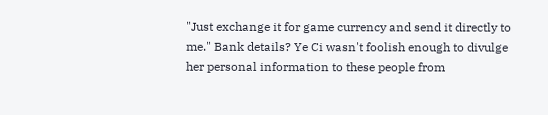"Just exchange it for game currency and send it directly to me." Bank details? Ye Ci wasn't foolish enough to divulge her personal information to these people from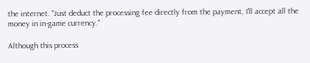the internet. "Just deduct the processing fee directly from the payment, I'll accept all the money in in-game currency."

Although this process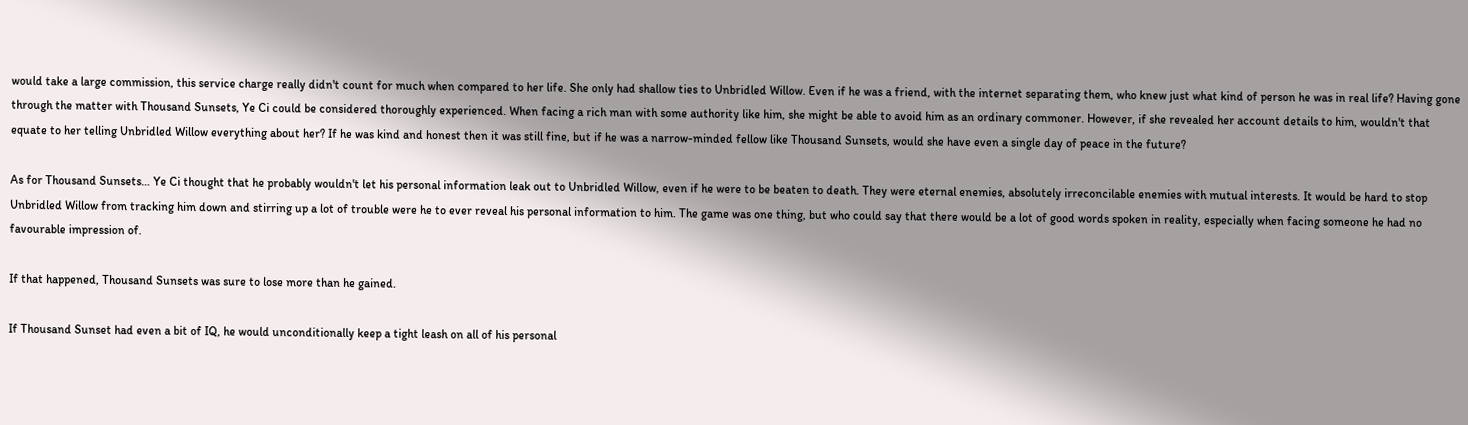would take a large commission, this service charge really didn't count for much when compared to her life. She only had shallow ties to Unbridled Willow. Even if he was a friend, with the internet separating them, who knew just what kind of person he was in real life? Having gone through the matter with Thousand Sunsets, Ye Ci could be considered thoroughly experienced. When facing a rich man with some authority like him, she might be able to avoid him as an ordinary commoner. However, if she revealed her account details to him, wouldn't that equate to her telling Unbridled Willow everything about her? If he was kind and honest then it was still fine, but if he was a narrow-minded fellow like Thousand Sunsets, would she have even a single day of peace in the future?

As for Thousand Sunsets… Ye Ci thought that he probably wouldn't let his personal information leak out to Unbridled Willow, even if he were to be beaten to death. They were eternal enemies, absolutely irreconcilable enemies with mutual interests. It would be hard to stop Unbridled Willow from tracking him down and stirring up a lot of trouble were he to ever reveal his personal information to him. The game was one thing, but who could say that there would be a lot of good words spoken in reality, especially when facing someone he had no favourable impression of.

If that happened, Thousand Sunsets was sure to lose more than he gained.

If Thousand Sunset had even a bit of IQ, he would unconditionally keep a tight leash on all of his personal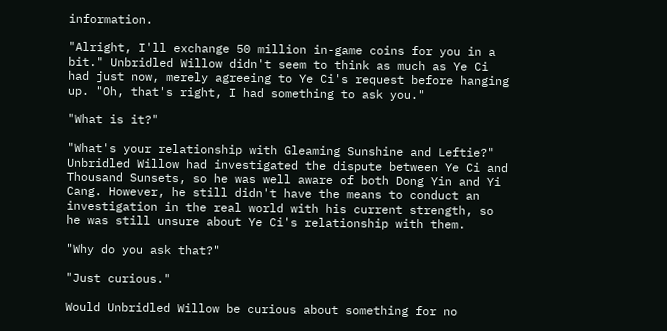information.

"Alright, I'll exchange 50 million in-game coins for you in a bit." Unbridled Willow didn't seem to think as much as Ye Ci had just now, merely agreeing to Ye Ci's request before hanging up. "Oh, that's right, I had something to ask you."

"What is it?"

"What's your relationship with Gleaming Sunshine and Leftie?" Unbridled Willow had investigated the dispute between Ye Ci and Thousand Sunsets, so he was well aware of both Dong Yin and Yi Cang. However, he still didn't have the means to conduct an investigation in the real world with his current strength, so he was still unsure about Ye Ci's relationship with them.

"Why do you ask that?"

"Just curious."

Would Unbridled Willow be curious about something for no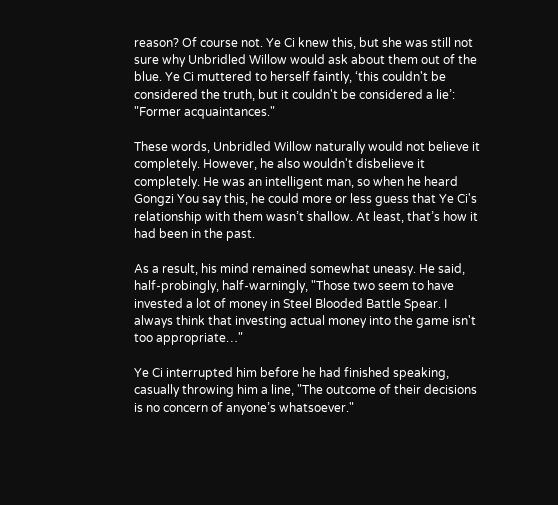reason? Of course not. Ye Ci knew this, but she was still not sure why Unbridled Willow would ask about them out of the blue. Ye Ci muttered to herself faintly, ‘this couldn't be considered the truth, but it couldn't be considered a lie’: "Former acquaintances."

These words, Unbridled Willow naturally would not believe it completely. However, he also wouldn't disbelieve it completely. He was an intelligent man, so when he heard Gongzi You say this, he could more or less guess that Ye Ci's relationship with them wasn’t shallow. At least, that’s how it had been in the past.

As a result, his mind remained somewhat uneasy. He said, half-probingly, half-warningly, "Those two seem to have invested a lot of money in Steel Blooded Battle Spear. I always think that investing actual money into the game isn't too appropriate…"

Ye Ci interrupted him before he had finished speaking, casually throwing him a line, "The outcome of their decisions is no concern of anyone’s whatsoever."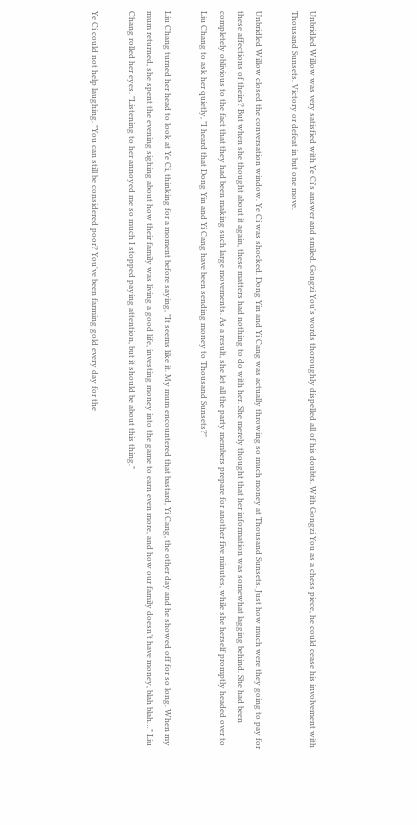Unbridled Willow was very satisfied with Ye Ci's answer and smiled. Gongzi You's words thoroughly dispelled all of his doubts. With Gongzi You as a chess piece, he could cease his involvement with Thousand Sunsets. Victory or defeat in but one move.

Unbridled Willow closed the conversation window. Ye Ci was shocked. Dong Yin and Yi Cang was actually throwing so much money at Thousand Sunsets. Just how much were they going to pay for these affections of theirs? But when she thought about it again, these matters had nothing to do with her. She merely thought that her information was somewhat lagging behind. She had been completely oblivious to the fact that they had been making such large movements. As a result, she let all the party members prepare for another five minutes, while she herself promptly headed over to Liu Chang to ask her quietly, "I heard that Dong Yin and Yi Cang have been sending money to Thousand Sunsets?"

Liu Chang turned her head to look at Ye Ci, thinking for a moment before saying, "It seems like it. My mum encountered that bastard, Yi Cang, the other day and he showed off for so long. When my mum returned, she spent the evening sighing about how their family was living a good life, investing money into the game to earn even more, and how our family doesn’t have money, blah blah…" Liu Chang rolled her eyes. "Listening to her annoyed me so much I stopped paying attention, but it should be about this thing."

Ye Ci could not help laughing. "You can still be considered poor? You've been farming gold every day for the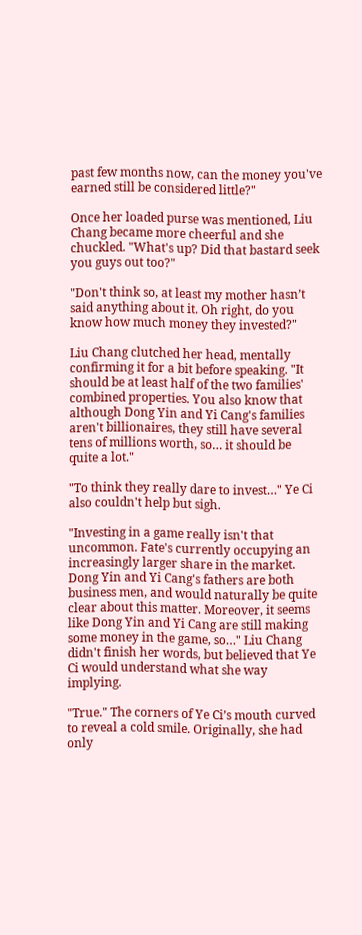past few months now, can the money you've earned still be considered little?"

Once her loaded purse was mentioned, Liu Chang became more cheerful and she chuckled. "What's up? Did that bastard seek you guys out too?"

"Don't think so, at least my mother hasn’t said anything about it. Oh right, do you know how much money they invested?"

Liu Chang clutched her head, mentally confirming it for a bit before speaking. "It should be at least half of the two families' combined properties. You also know that although Dong Yin and Yi Cang's families aren't billionaires, they still have several tens of millions worth, so… it should be quite a lot."

"To think they really dare to invest…" Ye Ci also couldn't help but sigh.

"Investing in a game really isn't that uncommon. Fate's currently occupying an increasingly larger share in the market. Dong Yin and Yi Cang's fathers are both business men, and would naturally be quite clear about this matter. Moreover, it seems like Dong Yin and Yi Cang are still making some money in the game, so…" Liu Chang didn't finish her words, but believed that Ye Ci would understand what she way implying.

"True." The corners of Ye Ci’s mouth curved to reveal a cold smile. Originally, she had only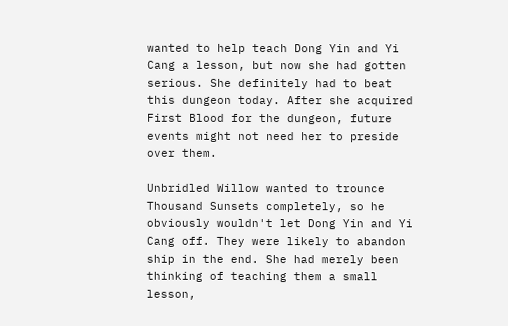wanted to help teach Dong Yin and Yi Cang a lesson, but now she had gotten serious. She definitely had to beat this dungeon today. After she acquired First Blood for the dungeon, future events might not need her to preside over them.

Unbridled Willow wanted to trounce Thousand Sunsets completely, so he obviously wouldn't let Dong Yin and Yi Cang off. They were likely to abandon ship in the end. She had merely been thinking of teaching them a small lesson,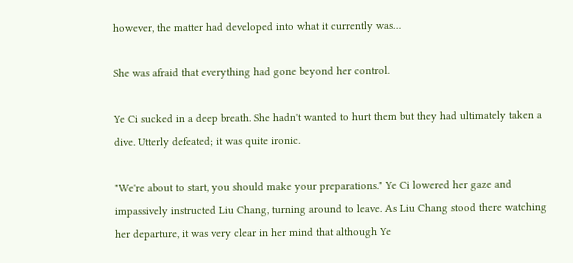however, the matter had developed into what it currently was…

She was afraid that everything had gone beyond her control.

Ye Ci sucked in a deep breath. She hadn't wanted to hurt them but they had ultimately taken a dive. Utterly defeated; it was quite ironic.

"We're about to start, you should make your preparations." Ye Ci lowered her gaze and impassively instructed Liu Chang, turning around to leave. As Liu Chang stood there watching her departure, it was very clear in her mind that although Ye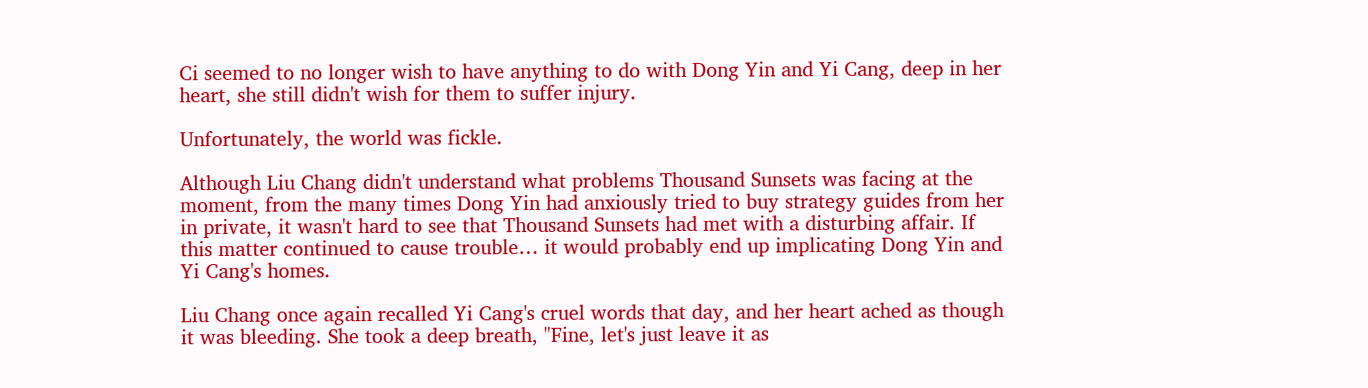Ci seemed to no longer wish to have anything to do with Dong Yin and Yi Cang, deep in her heart, she still didn't wish for them to suffer injury.

Unfortunately, the world was fickle.

Although Liu Chang didn't understand what problems Thousand Sunsets was facing at the moment, from the many times Dong Yin had anxiously tried to buy strategy guides from her in private, it wasn't hard to see that Thousand Sunsets had met with a disturbing affair. If this matter continued to cause trouble… it would probably end up implicating Dong Yin and Yi Cang's homes.

Liu Chang once again recalled Yi Cang's cruel words that day, and her heart ached as though it was bleeding. She took a deep breath, "Fine, let's just leave it as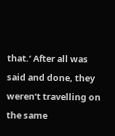that.’ After all was said and done, they weren’t travelling on the same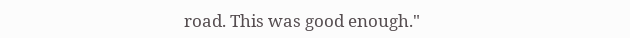road. This was good enough."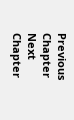Previous Chapter Next Chapter